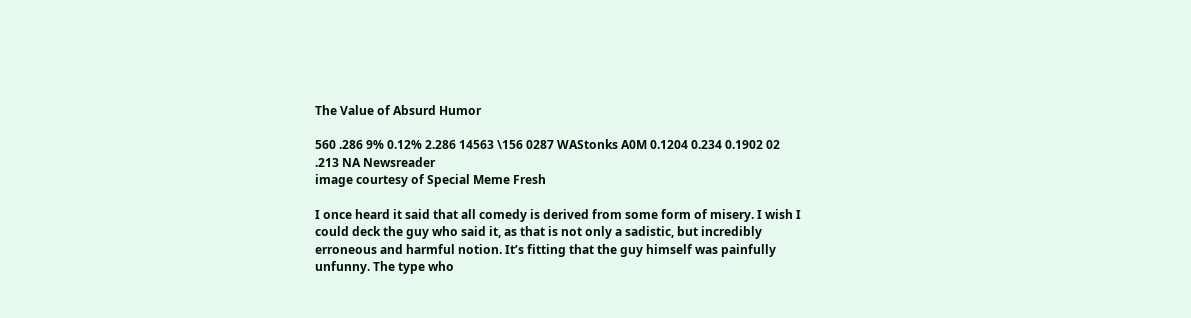The Value of Absurd Humor

560 .286 9% 0.12% 2.286 14563 \156 0287 WAStonks A0M 0.1204 0.234 0.1902 02 .213 NA Newsreader
image courtesy of Special Meme Fresh

I once heard it said that all comedy is derived from some form of misery. I wish I could deck the guy who said it, as that is not only a sadistic, but incredibly erroneous and harmful notion. It’s fitting that the guy himself was painfully unfunny. The type who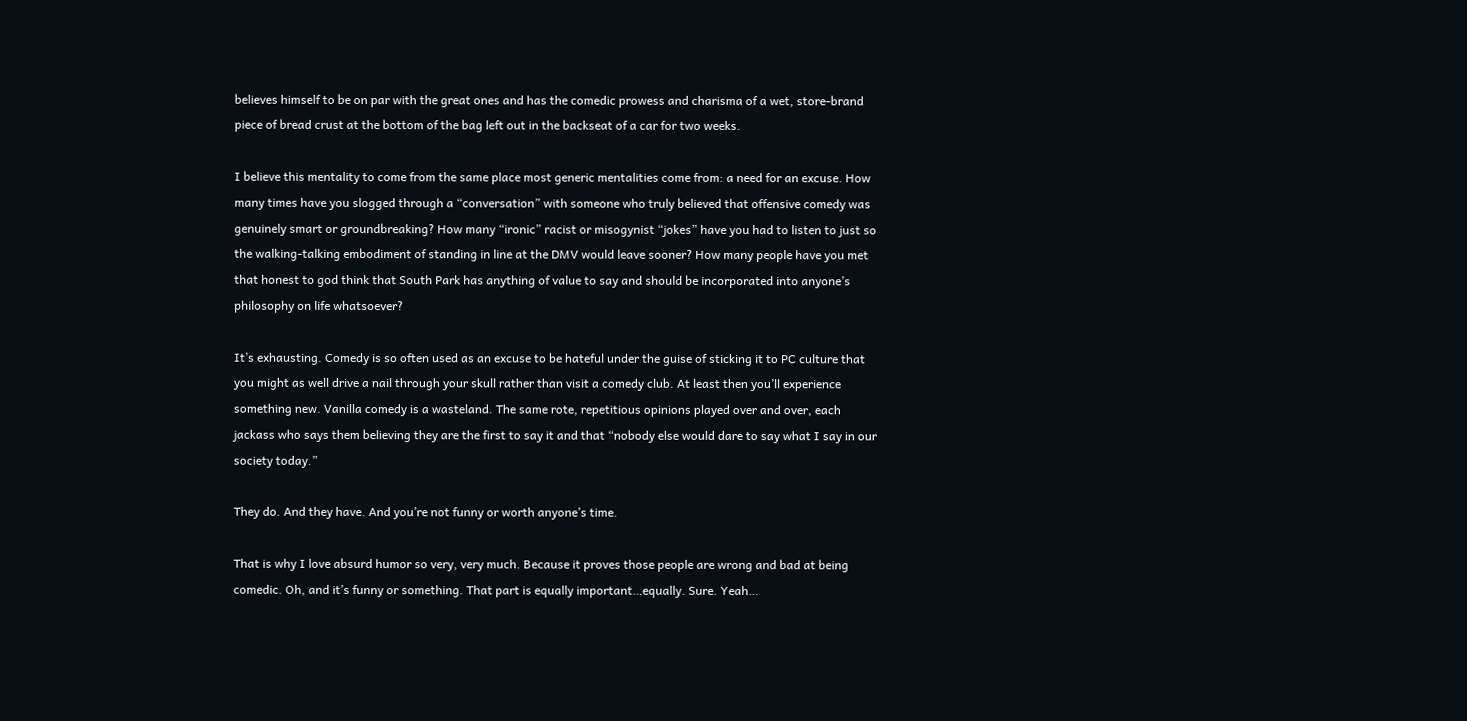believes himself to be on par with the great ones and has the comedic prowess and charisma of a wet, store-brand piece of bread crust at the bottom of the bag left out in the backseat of a car for two weeks.

I believe this mentality to come from the same place most generic mentalities come from: a need for an excuse. How many times have you slogged through a “conversation” with someone who truly believed that offensive comedy was genuinely smart or groundbreaking? How many “ironic” racist or misogynist “jokes” have you had to listen to just so the walking-talking embodiment of standing in line at the DMV would leave sooner? How many people have you met that honest to god think that South Park has anything of value to say and should be incorporated into anyone’s philosophy on life whatsoever?

It’s exhausting. Comedy is so often used as an excuse to be hateful under the guise of sticking it to PC culture that you might as well drive a nail through your skull rather than visit a comedy club. At least then you’ll experience something new. Vanilla comedy is a wasteland. The same rote, repetitious opinions played over and over, each jackass who says them believing they are the first to say it and that “nobody else would dare to say what I say in our society today.”

They do. And they have. And you’re not funny or worth anyone’s time.

That is why I love absurd humor so very, very much. Because it proves those people are wrong and bad at being comedic. Oh, and it’s funny or something. That part is equally important…equally. Sure. Yeah…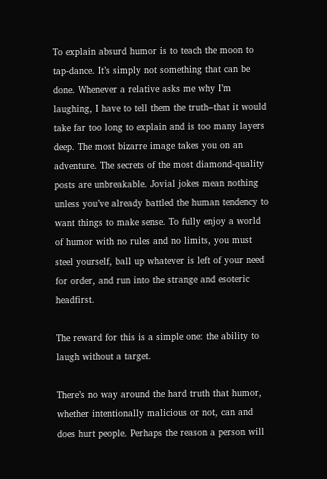To explain absurd humor is to teach the moon to tap-dance. It’s simply not something that can be done. Whenever a relative asks me why I’m laughing, I have to tell them the truth–that it would take far too long to explain and is too many layers deep. The most bizarre image takes you on an adventure. The secrets of the most diamond-quality posts are unbreakable. Jovial jokes mean nothing unless you’ve already battled the human tendency to want things to make sense. To fully enjoy a world of humor with no rules and no limits, you must steel yourself, ball up whatever is left of your need for order, and run into the strange and esoteric headfirst.

The reward for this is a simple one: the ability to laugh without a target.

There’s no way around the hard truth that humor, whether intentionally malicious or not, can and does hurt people. Perhaps the reason a person will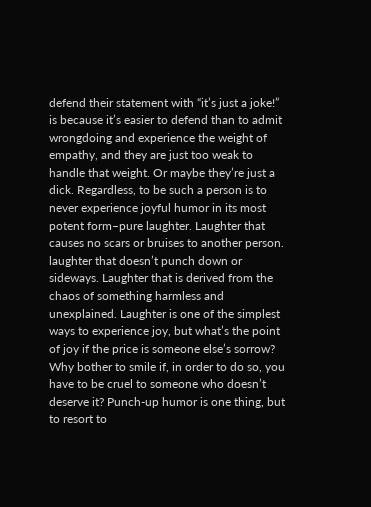defend their statement with “it’s just a joke!” is because it’s easier to defend than to admit wrongdoing and experience the weight of empathy, and they are just too weak to handle that weight. Or maybe they’re just a dick. Regardless, to be such a person is to never experience joyful humor in its most potent form–pure laughter. Laughter that causes no scars or bruises to another person. laughter that doesn’t punch down or sideways. Laughter that is derived from the chaos of something harmless and unexplained. Laughter is one of the simplest ways to experience joy, but what’s the point of joy if the price is someone else’s sorrow? Why bother to smile if, in order to do so, you have to be cruel to someone who doesn’t deserve it? Punch-up humor is one thing, but to resort to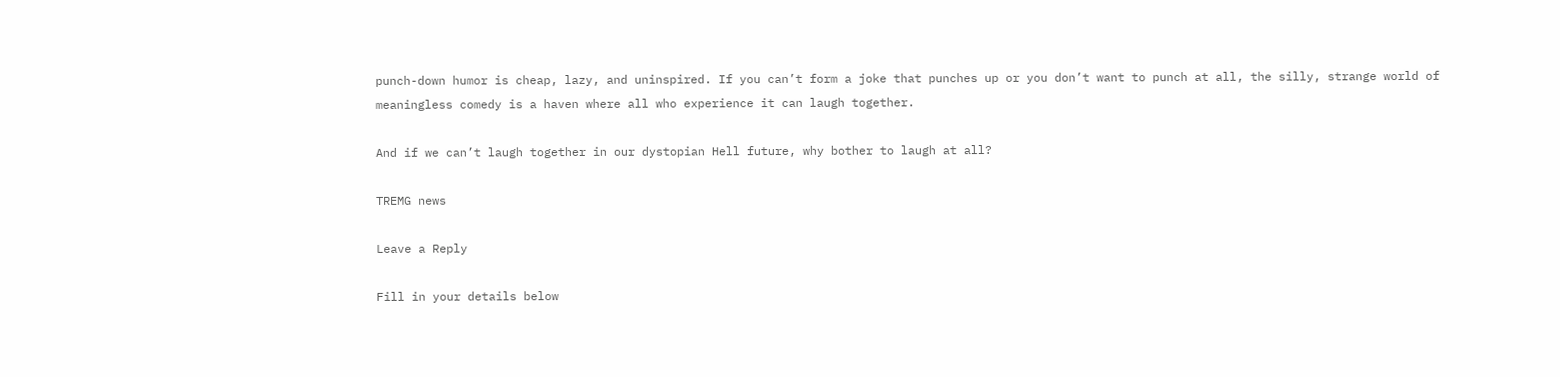punch-down humor is cheap, lazy, and uninspired. If you can’t form a joke that punches up or you don’t want to punch at all, the silly, strange world of meaningless comedy is a haven where all who experience it can laugh together.

And if we can’t laugh together in our dystopian Hell future, why bother to laugh at all?

TREMG news

Leave a Reply

Fill in your details below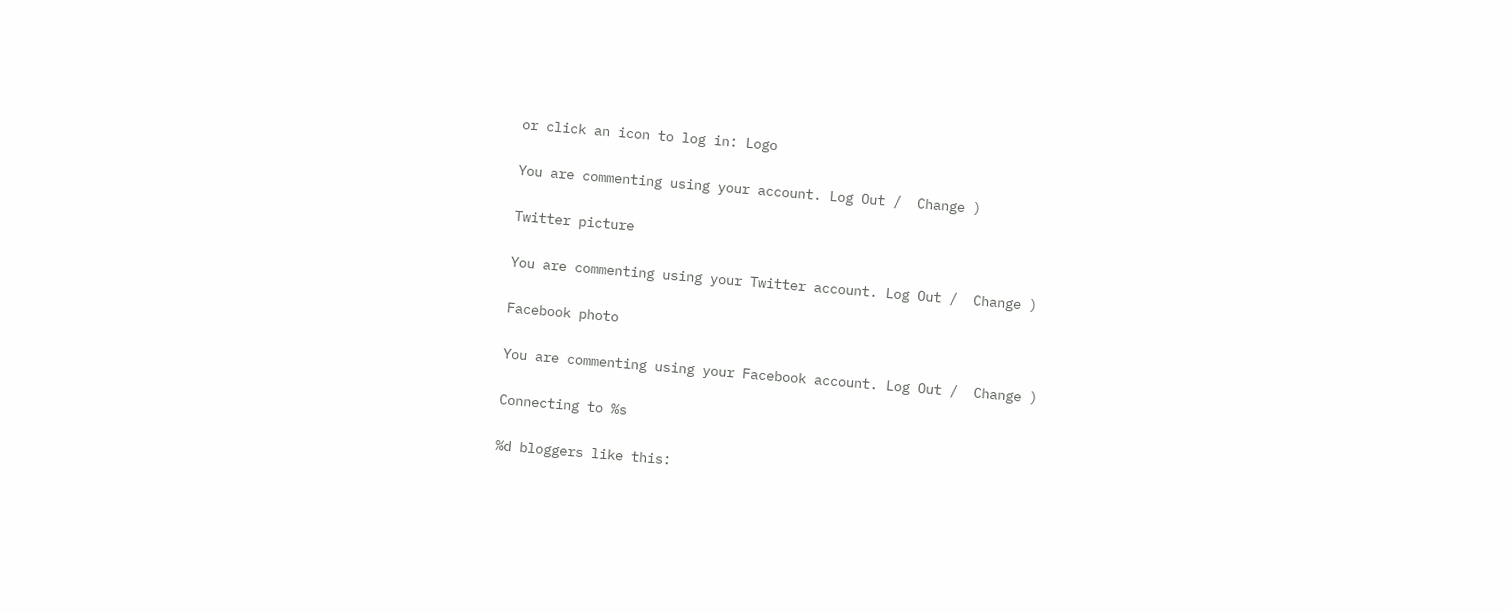or click an icon to log in: Logo

You are commenting using your account. Log Out /  Change )

Twitter picture

You are commenting using your Twitter account. Log Out /  Change )

Facebook photo

You are commenting using your Facebook account. Log Out /  Change )

Connecting to %s

%d bloggers like this: